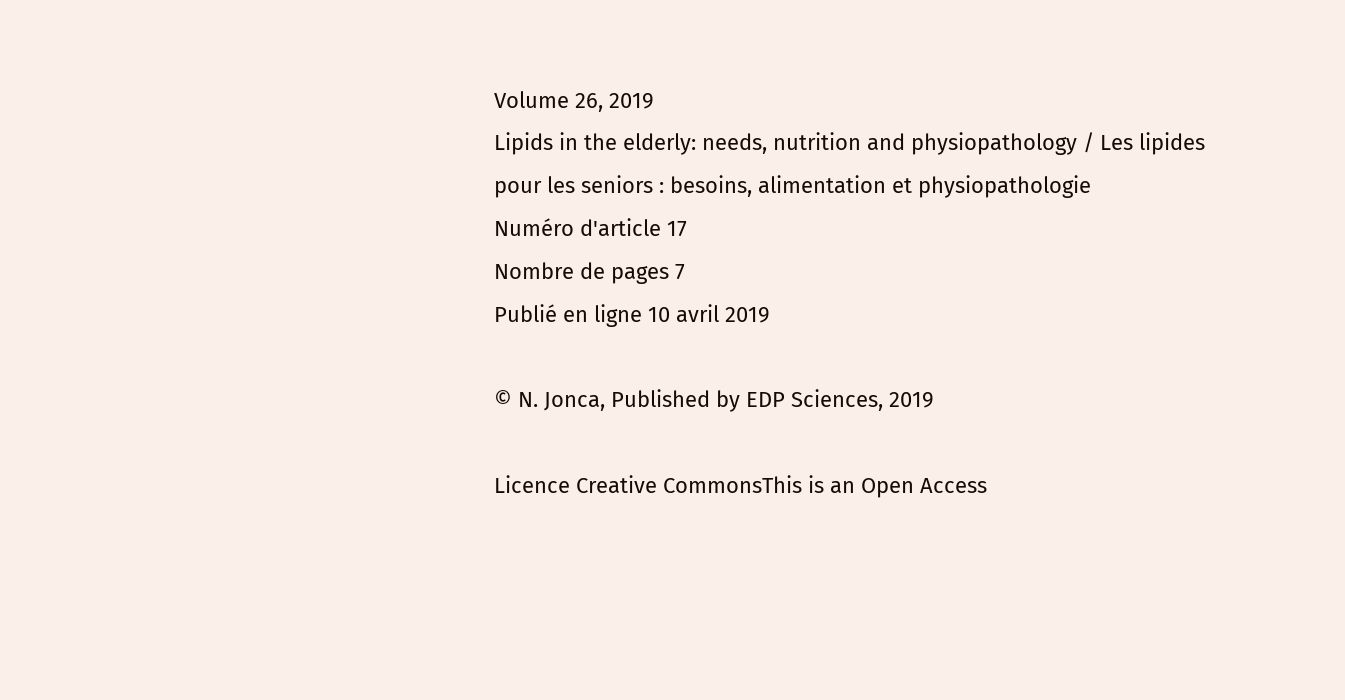Volume 26, 2019
Lipids in the elderly: needs, nutrition and physiopathology / Les lipides pour les seniors : besoins, alimentation et physiopathologie
Numéro d'article 17
Nombre de pages 7
Publié en ligne 10 avril 2019

© N. Jonca, Published by EDP Sciences, 2019

Licence Creative CommonsThis is an Open Access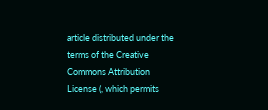article distributed under the terms of the Creative Commons Attribution License (, which permits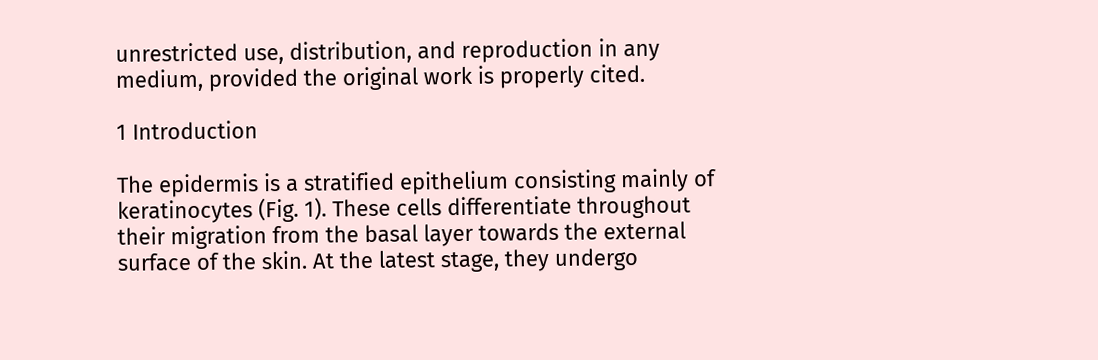unrestricted use, distribution, and reproduction in any medium, provided the original work is properly cited.

1 Introduction

The epidermis is a stratified epithelium consisting mainly of keratinocytes (Fig. 1). These cells differentiate throughout their migration from the basal layer towards the external surface of the skin. At the latest stage, they undergo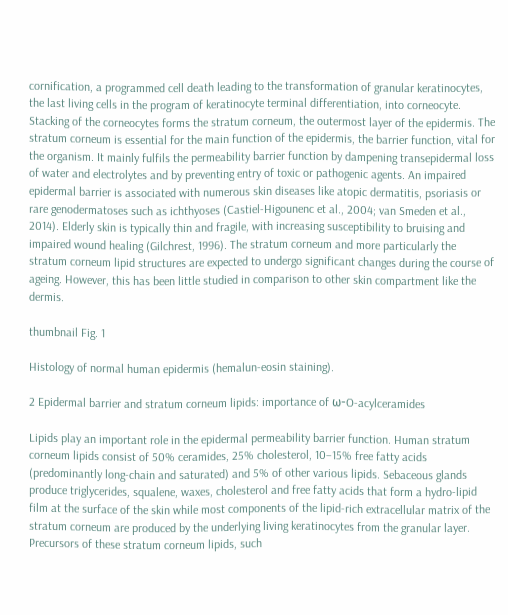cornification, a programmed cell death leading to the transformation of granular keratinocytes, the last living cells in the program of keratinocyte terminal differentiation, into corneocyte. Stacking of the corneocytes forms the stratum corneum, the outermost layer of the epidermis. The stratum corneum is essential for the main function of the epidermis, the barrier function, vital for the organism. It mainly fulfils the permeability barrier function by dampening transepidermal loss of water and electrolytes and by preventing entry of toxic or pathogenic agents. An impaired epidermal barrier is associated with numerous skin diseases like atopic dermatitis, psoriasis or rare genodermatoses such as ichthyoses (Castiel-Higounenc et al., 2004; van Smeden et al., 2014). Elderly skin is typically thin and fragile, with increasing susceptibility to bruising and impaired wound healing (Gilchrest, 1996). The stratum corneum and more particularly the stratum corneum lipid structures are expected to undergo significant changes during the course of ageing. However, this has been little studied in comparison to other skin compartment like the dermis.

thumbnail Fig. 1

Histology of normal human epidermis (hemalun-eosin staining).

2 Epidermal barrier and stratum corneum lipids: importance of ω-O-acylceramides

Lipids play an important role in the epidermal permeability barrier function. Human stratum corneum lipids consist of 50% ceramides, 25% cholesterol, 10–15% free fatty acids (predominantly long-chain and saturated) and 5% of other various lipids. Sebaceous glands produce triglycerides, squalene, waxes, cholesterol and free fatty acids that form a hydro-lipid film at the surface of the skin while most components of the lipid-rich extracellular matrix of the stratum corneum are produced by the underlying living keratinocytes from the granular layer. Precursors of these stratum corneum lipids, such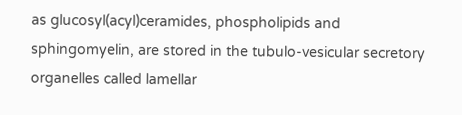as glucosyl(acyl)ceramides, phospholipids and sphingomyelin, are stored in the tubulo-vesicular secretory organelles called lamellar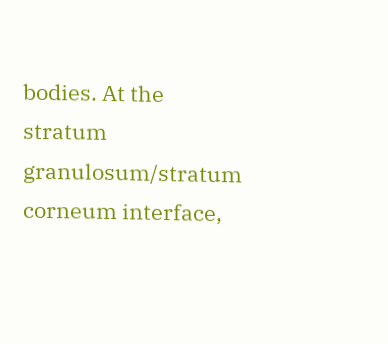bodies. At the stratum granulosum/stratum corneum interface,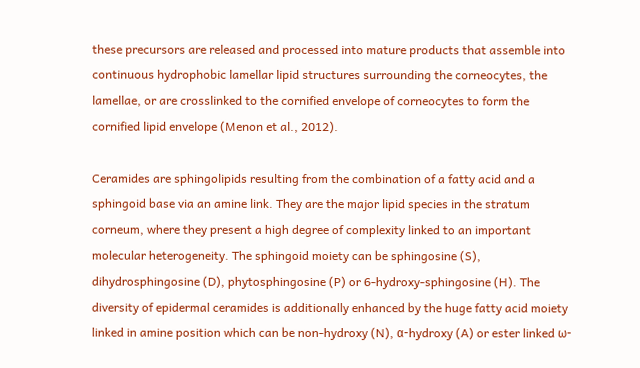these precursors are released and processed into mature products that assemble into continuous hydrophobic lamellar lipid structures surrounding the corneocytes, the lamellae, or are crosslinked to the cornified envelope of corneocytes to form the cornified lipid envelope (Menon et al., 2012).

Ceramides are sphingolipids resulting from the combination of a fatty acid and a sphingoid base via an amine link. They are the major lipid species in the stratum corneum, where they present a high degree of complexity linked to an important molecular heterogeneity. The sphingoid moiety can be sphingosine (S), dihydrosphingosine (D), phytosphingosine (P) or 6-hydroxy-sphingosine (H). The diversity of epidermal ceramides is additionally enhanced by the huge fatty acid moiety linked in amine position which can be non-hydroxy (N), α-hydroxy (A) or ester linked ω-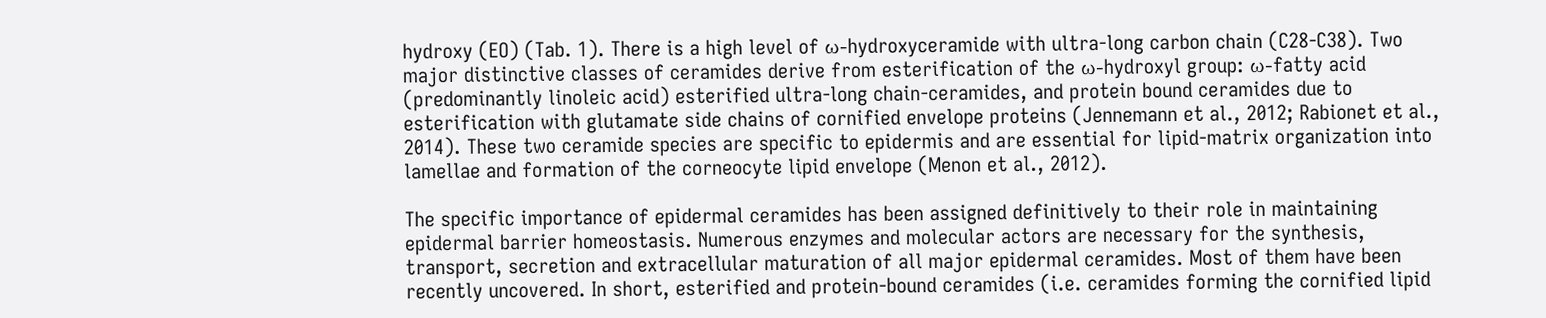hydroxy (EO) (Tab. 1). There is a high level of ω-hydroxyceramide with ultra-long carbon chain (C28-C38). Two major distinctive classes of ceramides derive from esterification of the ω-hydroxyl group: ω-fatty acid (predominantly linoleic acid) esterified ultra-long chain-ceramides, and protein bound ceramides due to esterification with glutamate side chains of cornified envelope proteins (Jennemann et al., 2012; Rabionet et al., 2014). These two ceramide species are specific to epidermis and are essential for lipid-matrix organization into lamellae and formation of the corneocyte lipid envelope (Menon et al., 2012).

The specific importance of epidermal ceramides has been assigned definitively to their role in maintaining epidermal barrier homeostasis. Numerous enzymes and molecular actors are necessary for the synthesis, transport, secretion and extracellular maturation of all major epidermal ceramides. Most of them have been recently uncovered. In short, esterified and protein-bound ceramides (i.e. ceramides forming the cornified lipid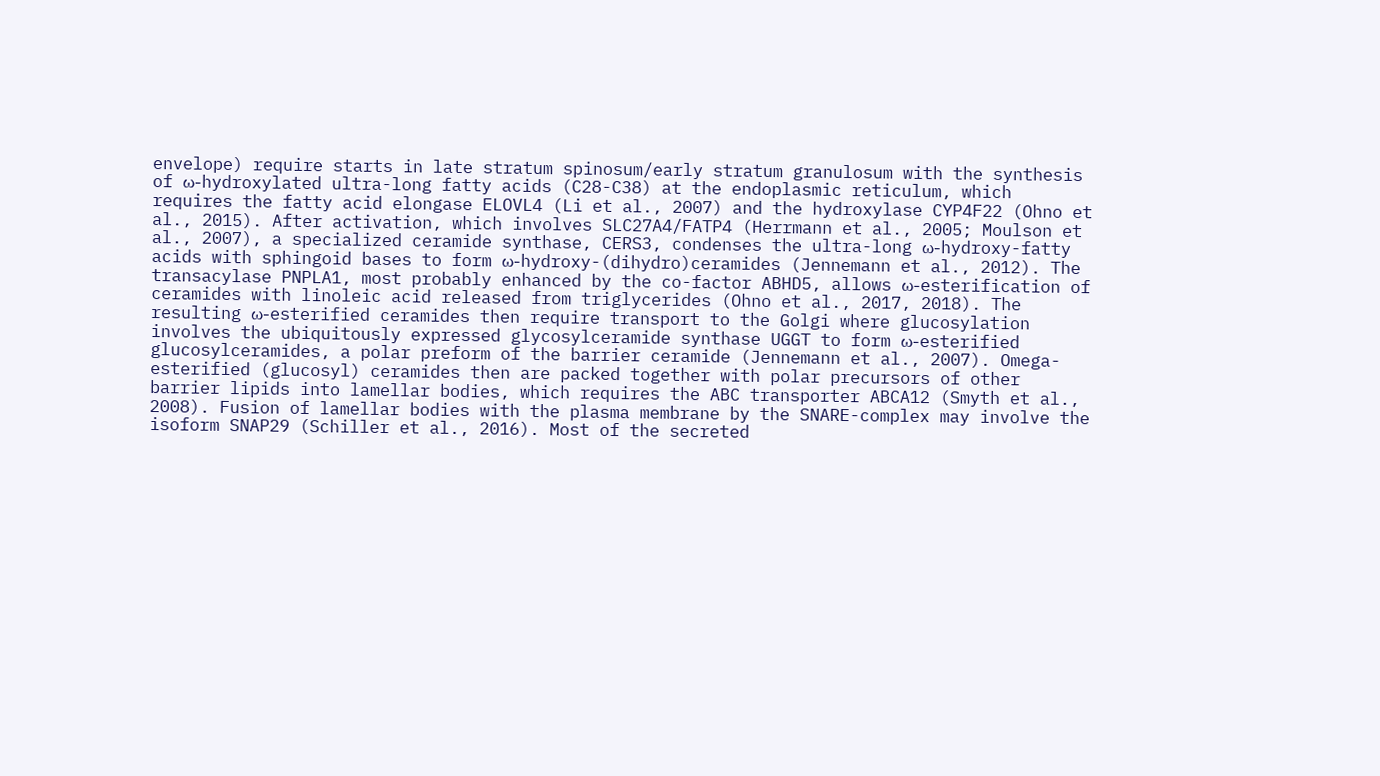envelope) require starts in late stratum spinosum/early stratum granulosum with the synthesis of ω-hydroxylated ultra-long fatty acids (C28-C38) at the endoplasmic reticulum, which requires the fatty acid elongase ELOVL4 (Li et al., 2007) and the hydroxylase CYP4F22 (Ohno et al., 2015). After activation, which involves SLC27A4/FATP4 (Herrmann et al., 2005; Moulson et al., 2007), a specialized ceramide synthase, CERS3, condenses the ultra-long ω-hydroxy-fatty acids with sphingoid bases to form ω-hydroxy-(dihydro)ceramides (Jennemann et al., 2012). The transacylase PNPLA1, most probably enhanced by the co-factor ABHD5, allows ω-esterification of ceramides with linoleic acid released from triglycerides (Ohno et al., 2017, 2018). The resulting ω-esterified ceramides then require transport to the Golgi where glucosylation involves the ubiquitously expressed glycosylceramide synthase UGGT to form ω-esterified glucosylceramides, a polar preform of the barrier ceramide (Jennemann et al., 2007). Omega-esterified (glucosyl) ceramides then are packed together with polar precursors of other barrier lipids into lamellar bodies, which requires the ABC transporter ABCA12 (Smyth et al., 2008). Fusion of lamellar bodies with the plasma membrane by the SNARE-complex may involve the isoform SNAP29 (Schiller et al., 2016). Most of the secreted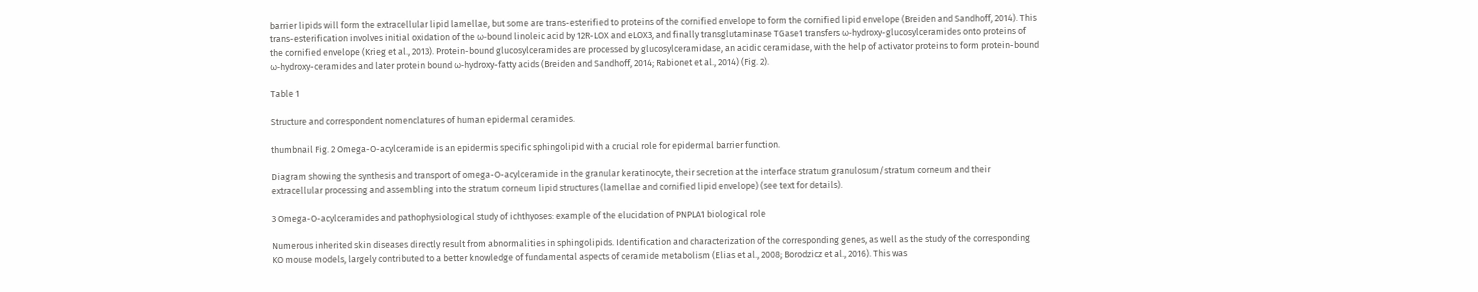barrier lipids will form the extracellular lipid lamellae, but some are trans-esterified to proteins of the cornified envelope to form the cornified lipid envelope (Breiden and Sandhoff, 2014). This trans-esterification involves initial oxidation of the ω-bound linoleic acid by 12R-LOX and eLOX3, and finally transglutaminase TGase1 transfers ω-hydroxy-glucosylceramides onto proteins of the cornified envelope (Krieg et al., 2013). Protein-bound glucosylceramides are processed by glucosylceramidase, an acidic ceramidase, with the help of activator proteins to form protein-bound ω-hydroxy-ceramides and later protein bound ω-hydroxy-fatty acids (Breiden and Sandhoff, 2014; Rabionet et al., 2014) (Fig. 2).

Table 1

Structure and correspondent nomenclatures of human epidermal ceramides.

thumbnail Fig. 2 Omega-O-acylceramide is an epidermis specific sphingolipid with a crucial role for epidermal barrier function.

Diagram showing the synthesis and transport of omega-O-acylceramide in the granular keratinocyte, their secretion at the interface stratum granulosum/stratum corneum and their extracellular processing and assembling into the stratum corneum lipid structures (lamellae and cornified lipid envelope) (see text for details).

3 Omega-O-acylceramides and pathophysiological study of ichthyoses: example of the elucidation of PNPLA1 biological role

Numerous inherited skin diseases directly result from abnormalities in sphingolipids. Identification and characterization of the corresponding genes, as well as the study of the corresponding KO mouse models, largely contributed to a better knowledge of fundamental aspects of ceramide metabolism (Elias et al., 2008; Borodzicz et al., 2016). This was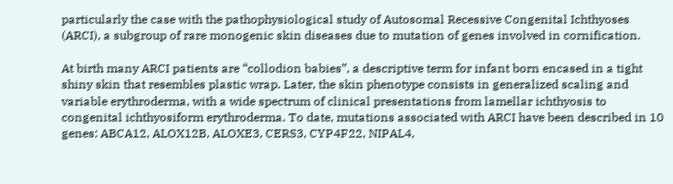particularly the case with the pathophysiological study of Autosomal Recessive Congenital Ichthyoses (ARCI), a subgroup of rare monogenic skin diseases due to mutation of genes involved in cornification.

At birth many ARCI patients are “collodion babies”, a descriptive term for infant born encased in a tight shiny skin that resembles plastic wrap. Later, the skin phenotype consists in generalized scaling and variable erythroderma, with a wide spectrum of clinical presentations from lamellar ichthyosis to congenital ichthyosiform erythroderma. To date, mutations associated with ARCI have been described in 10 genes: ABCA12, ALOX12B, ALOXE3, CERS3, CYP4F22, NIPAL4,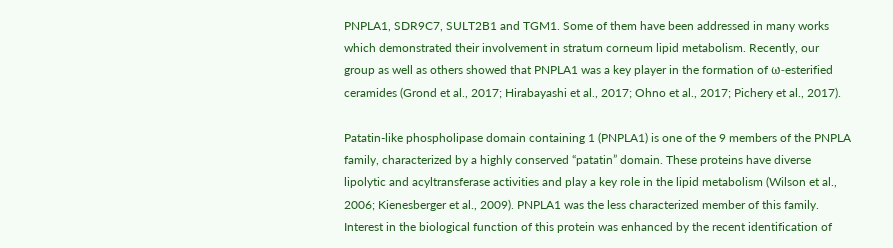PNPLA1, SDR9C7, SULT2B1 and TGM1. Some of them have been addressed in many works which demonstrated their involvement in stratum corneum lipid metabolism. Recently, our group as well as others showed that PNPLA1 was a key player in the formation of ω-esterified ceramides (Grond et al., 2017; Hirabayashi et al., 2017; Ohno et al., 2017; Pichery et al., 2017).

Patatin-like phospholipase domain containing 1 (PNPLA1) is one of the 9 members of the PNPLA family, characterized by a highly conserved “patatin” domain. These proteins have diverse lipolytic and acyltransferase activities and play a key role in the lipid metabolism (Wilson et al., 2006; Kienesberger et al., 2009). PNPLA1 was the less characterized member of this family. Interest in the biological function of this protein was enhanced by the recent identification of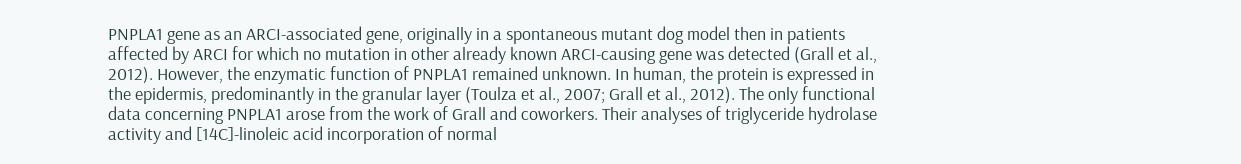PNPLA1 gene as an ARCI-associated gene, originally in a spontaneous mutant dog model then in patients affected by ARCI for which no mutation in other already known ARCI-causing gene was detected (Grall et al., 2012). However, the enzymatic function of PNPLA1 remained unknown. In human, the protein is expressed in the epidermis, predominantly in the granular layer (Toulza et al., 2007; Grall et al., 2012). The only functional data concerning PNPLA1 arose from the work of Grall and coworkers. Their analyses of triglyceride hydrolase activity and [14C]-linoleic acid incorporation of normal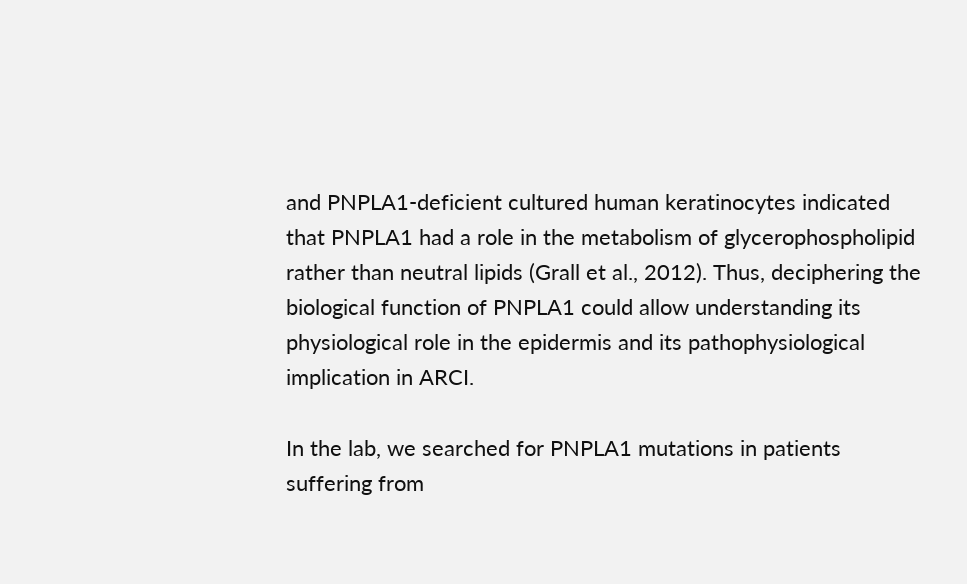and PNPLA1-deficient cultured human keratinocytes indicated that PNPLA1 had a role in the metabolism of glycerophospholipid rather than neutral lipids (Grall et al., 2012). Thus, deciphering the biological function of PNPLA1 could allow understanding its physiological role in the epidermis and its pathophysiological implication in ARCI.

In the lab, we searched for PNPLA1 mutations in patients suffering from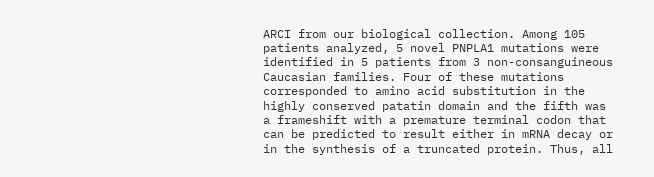ARCI from our biological collection. Among 105 patients analyzed, 5 novel PNPLA1 mutations were identified in 5 patients from 3 non-consanguineous Caucasian families. Four of these mutations corresponded to amino acid substitution in the highly conserved patatin domain and the fifth was a frameshift with a premature terminal codon that can be predicted to result either in mRNA decay or in the synthesis of a truncated protein. Thus, all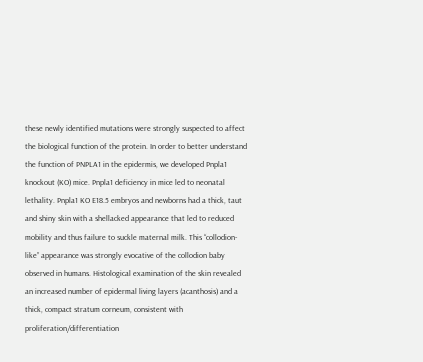these newly identified mutations were strongly suspected to affect the biological function of the protein. In order to better understand the function of PNPLA1 in the epidermis, we developed Pnpla1 knockout (KO) mice. Pnpla1 deficiency in mice led to neonatal lethality. Pnpla1 KO E18.5 embryos and newborns had a thick, taut and shiny skin with a shellacked appearance that led to reduced mobility and thus failure to suckle maternal milk. This “collodion-like” appearance was strongly evocative of the collodion baby observed in humans. Histological examination of the skin revealed an increased number of epidermal living layers (acanthosis) and a thick, compact stratum corneum, consistent with proliferation/differentiation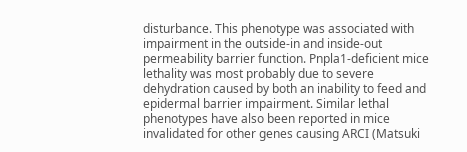disturbance. This phenotype was associated with impairment in the outside-in and inside-out permeability barrier function. Pnpla1-deficient mice lethality was most probably due to severe dehydration caused by both an inability to feed and epidermal barrier impairment. Similar lethal phenotypes have also been reported in mice invalidated for other genes causing ARCI (Matsuki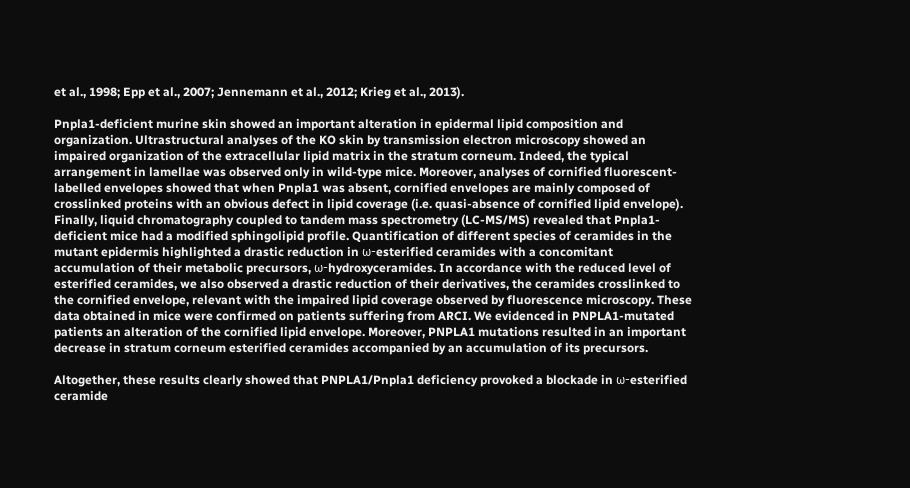et al., 1998; Epp et al., 2007; Jennemann et al., 2012; Krieg et al., 2013).

Pnpla1-deficient murine skin showed an important alteration in epidermal lipid composition and organization. Ultrastructural analyses of the KO skin by transmission electron microscopy showed an impaired organization of the extracellular lipid matrix in the stratum corneum. Indeed, the typical arrangement in lamellae was observed only in wild-type mice. Moreover, analyses of cornified fluorescent-labelled envelopes showed that when Pnpla1 was absent, cornified envelopes are mainly composed of crosslinked proteins with an obvious defect in lipid coverage (i.e. quasi-absence of cornified lipid envelope). Finally, liquid chromatography coupled to tandem mass spectrometry (LC-MS/MS) revealed that Pnpla1-deficient mice had a modified sphingolipid profile. Quantification of different species of ceramides in the mutant epidermis highlighted a drastic reduction in ω-esterified ceramides with a concomitant accumulation of their metabolic precursors, ω-hydroxyceramides. In accordance with the reduced level of esterified ceramides, we also observed a drastic reduction of their derivatives, the ceramides crosslinked to the cornified envelope, relevant with the impaired lipid coverage observed by fluorescence microscopy. These data obtained in mice were confirmed on patients suffering from ARCI. We evidenced in PNPLA1-mutated patients an alteration of the cornified lipid envelope. Moreover, PNPLA1 mutations resulted in an important decrease in stratum corneum esterified ceramides accompanied by an accumulation of its precursors.

Altogether, these results clearly showed that PNPLA1/Pnpla1 deficiency provoked a blockade in ω-esterified ceramide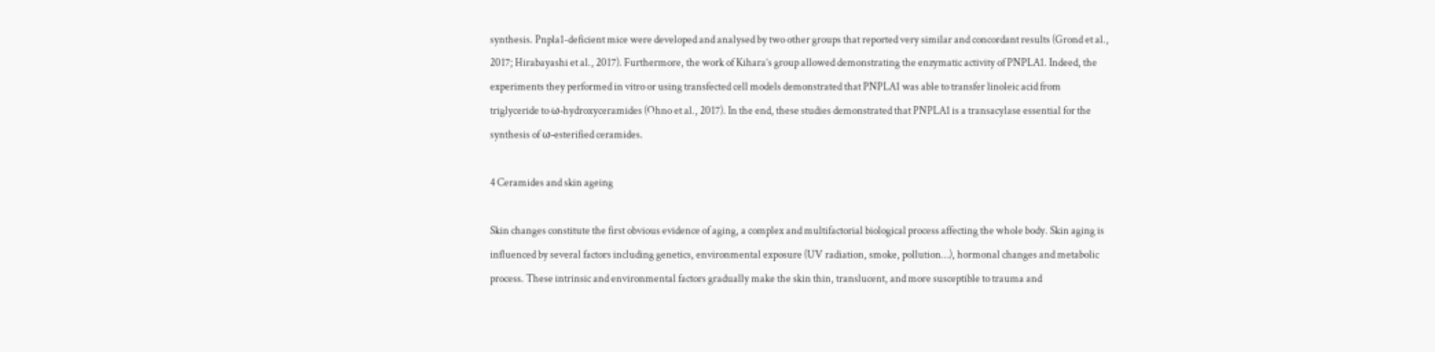synthesis. Pnpla1-deficient mice were developed and analysed by two other groups that reported very similar and concordant results (Grond et al., 2017; Hirabayashi et al., 2017). Furthermore, the work of Kihara’s group allowed demonstrating the enzymatic activity of PNPLA1. Indeed, the experiments they performed in vitro or using transfected cell models demonstrated that PNPLA1 was able to transfer linoleic acid from triglyceride to ω-hydroxyceramides (Ohno et al., 2017). In the end, these studies demonstrated that PNPLA1 is a transacylase essential for the synthesis of ω-esterified ceramides.

4 Ceramides and skin ageing

Skin changes constitute the first obvious evidence of aging, a complex and multifactorial biological process affecting the whole body. Skin aging is influenced by several factors including genetics, environmental exposure (UV radiation, smoke, pollution…), hormonal changes and metabolic process. These intrinsic and environmental factors gradually make the skin thin, translucent, and more susceptible to trauma and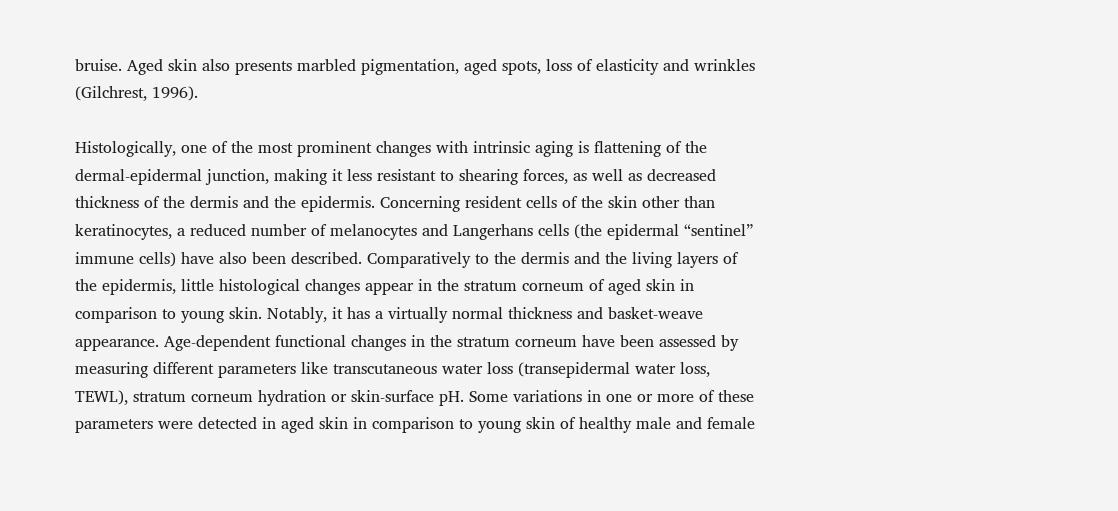bruise. Aged skin also presents marbled pigmentation, aged spots, loss of elasticity and wrinkles (Gilchrest, 1996).

Histologically, one of the most prominent changes with intrinsic aging is flattening of the dermal-epidermal junction, making it less resistant to shearing forces, as well as decreased thickness of the dermis and the epidermis. Concerning resident cells of the skin other than keratinocytes, a reduced number of melanocytes and Langerhans cells (the epidermal “sentinel” immune cells) have also been described. Comparatively to the dermis and the living layers of the epidermis, little histological changes appear in the stratum corneum of aged skin in comparison to young skin. Notably, it has a virtually normal thickness and basket-weave appearance. Age-dependent functional changes in the stratum corneum have been assessed by measuring different parameters like transcutaneous water loss (transepidermal water loss, TEWL), stratum corneum hydration or skin-surface pH. Some variations in one or more of these parameters were detected in aged skin in comparison to young skin of healthy male and female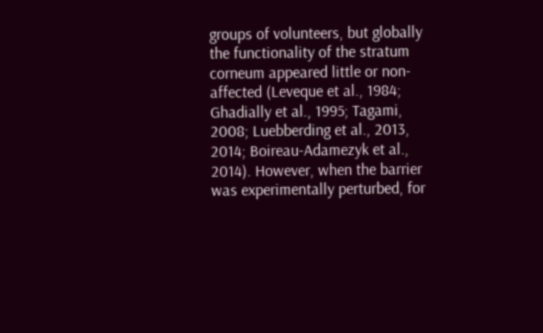groups of volunteers, but globally the functionality of the stratum corneum appeared little or non-affected (Leveque et al., 1984; Ghadially et al., 1995; Tagami, 2008; Luebberding et al., 2013, 2014; Boireau-Adamezyk et al., 2014). However, when the barrier was experimentally perturbed, for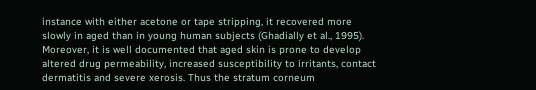instance with either acetone or tape stripping, it recovered more slowly in aged than in young human subjects (Ghadially et al., 1995). Moreover, it is well documented that aged skin is prone to develop altered drug permeability, increased susceptibility to irritants, contact dermatitis and severe xerosis. Thus the stratum corneum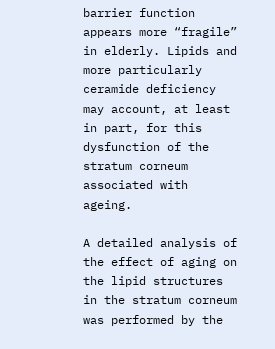barrier function appears more “fragile” in elderly. Lipids and more particularly ceramide deficiency may account, at least in part, for this dysfunction of the stratum corneum associated with ageing.

A detailed analysis of the effect of aging on the lipid structures in the stratum corneum was performed by the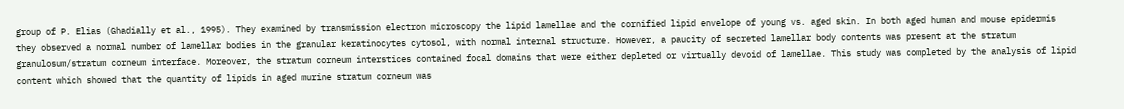group of P. Elias (Ghadially et al., 1995). They examined by transmission electron microscopy the lipid lamellae and the cornified lipid envelope of young vs. aged skin. In both aged human and mouse epidermis they observed a normal number of lamellar bodies in the granular keratinocytes cytosol, with normal internal structure. However, a paucity of secreted lamellar body contents was present at the stratum granulosum/stratum corneum interface. Moreover, the stratum corneum interstices contained focal domains that were either depleted or virtually devoid of lamellae. This study was completed by the analysis of lipid content which showed that the quantity of lipids in aged murine stratum corneum was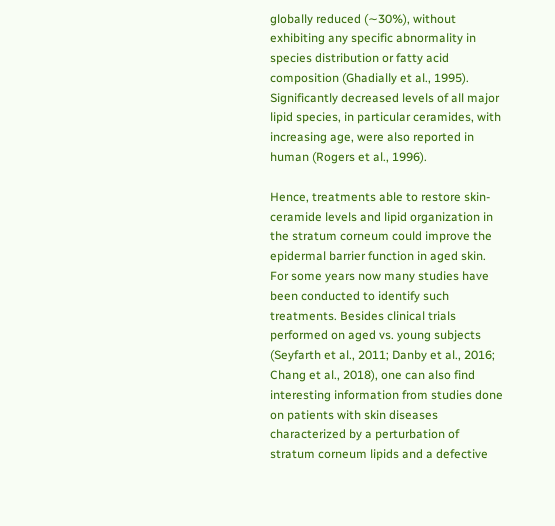globally reduced (∼30%), without exhibiting any specific abnormality in species distribution or fatty acid composition (Ghadially et al., 1995). Significantly decreased levels of all major lipid species, in particular ceramides, with increasing age, were also reported in human (Rogers et al., 1996).

Hence, treatments able to restore skin-ceramide levels and lipid organization in the stratum corneum could improve the epidermal barrier function in aged skin. For some years now many studies have been conducted to identify such treatments. Besides clinical trials performed on aged vs. young subjects (Seyfarth et al., 2011; Danby et al., 2016; Chang et al., 2018), one can also find interesting information from studies done on patients with skin diseases characterized by a perturbation of stratum corneum lipids and a defective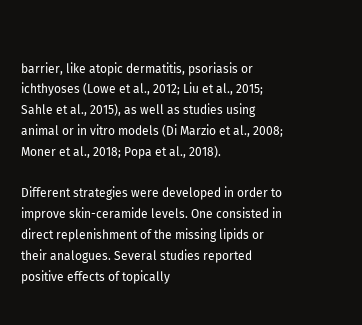barrier, like atopic dermatitis, psoriasis or ichthyoses (Lowe et al., 2012; Liu et al., 2015; Sahle et al., 2015), as well as studies using animal or in vitro models (Di Marzio et al., 2008; Moner et al., 2018; Popa et al., 2018).

Different strategies were developed in order to improve skin-ceramide levels. One consisted in direct replenishment of the missing lipids or their analogues. Several studies reported positive effects of topically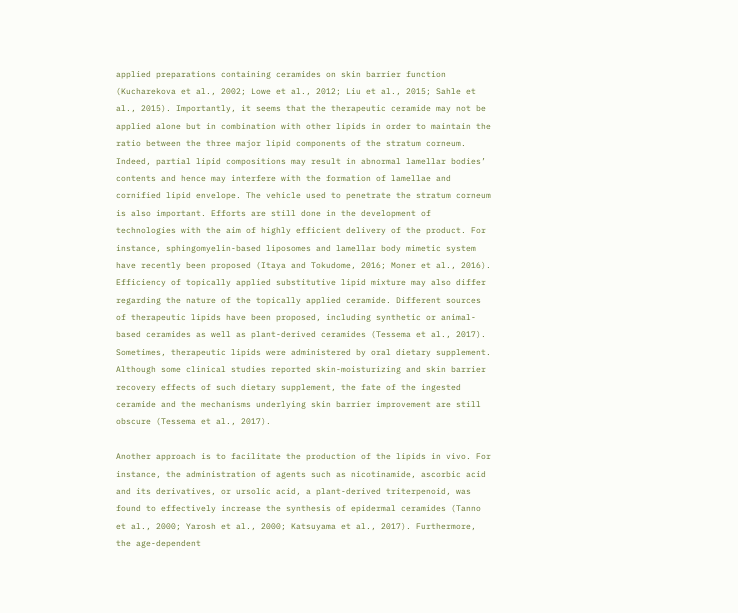applied preparations containing ceramides on skin barrier function (Kucharekova et al., 2002; Lowe et al., 2012; Liu et al., 2015; Sahle et al., 2015). Importantly, it seems that the therapeutic ceramide may not be applied alone but in combination with other lipids in order to maintain the ratio between the three major lipid components of the stratum corneum. Indeed, partial lipid compositions may result in abnormal lamellar bodies’ contents and hence may interfere with the formation of lamellae and cornified lipid envelope. The vehicle used to penetrate the stratum corneum is also important. Efforts are still done in the development of technologies with the aim of highly efficient delivery of the product. For instance, sphingomyelin-based liposomes and lamellar body mimetic system have recently been proposed (Itaya and Tokudome, 2016; Moner et al., 2016). Efficiency of topically applied substitutive lipid mixture may also differ regarding the nature of the topically applied ceramide. Different sources of therapeutic lipids have been proposed, including synthetic or animal-based ceramides as well as plant-derived ceramides (Tessema et al., 2017). Sometimes, therapeutic lipids were administered by oral dietary supplement. Although some clinical studies reported skin-moisturizing and skin barrier recovery effects of such dietary supplement, the fate of the ingested ceramide and the mechanisms underlying skin barrier improvement are still obscure (Tessema et al., 2017).

Another approach is to facilitate the production of the lipids in vivo. For instance, the administration of agents such as nicotinamide, ascorbic acid and its derivatives, or ursolic acid, a plant-derived triterpenoid, was found to effectively increase the synthesis of epidermal ceramides (Tanno et al., 2000; Yarosh et al., 2000; Katsuyama et al., 2017). Furthermore, the age-dependent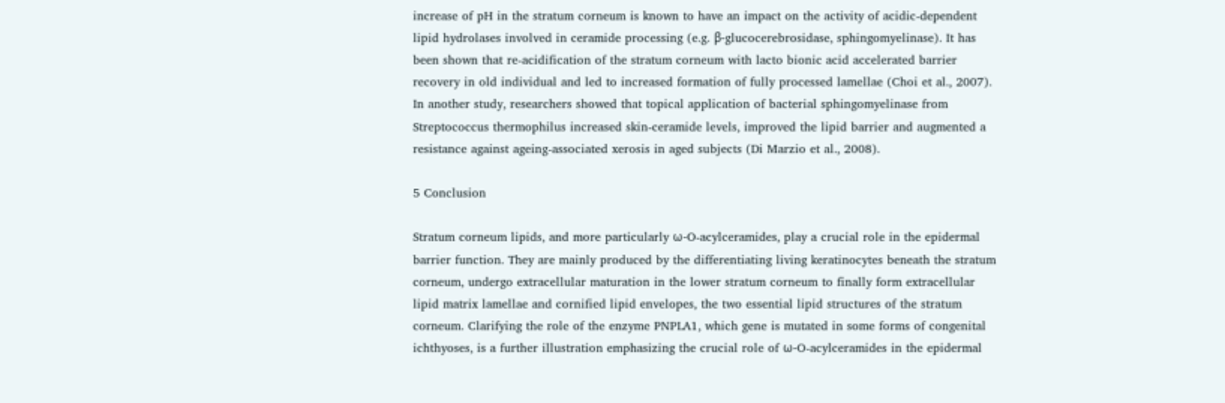increase of pH in the stratum corneum is known to have an impact on the activity of acidic-dependent lipid hydrolases involved in ceramide processing (e.g. β-glucocerebrosidase, sphingomyelinase). It has been shown that re-acidification of the stratum corneum with lacto bionic acid accelerated barrier recovery in old individual and led to increased formation of fully processed lamellae (Choi et al., 2007). In another study, researchers showed that topical application of bacterial sphingomyelinase from Streptococcus thermophilus increased skin-ceramide levels, improved the lipid barrier and augmented a resistance against ageing-associated xerosis in aged subjects (Di Marzio et al., 2008).

5 Conclusion

Stratum corneum lipids, and more particularly ω-O-acylceramides, play a crucial role in the epidermal barrier function. They are mainly produced by the differentiating living keratinocytes beneath the stratum corneum, undergo extracellular maturation in the lower stratum corneum to finally form extracellular lipid matrix lamellae and cornified lipid envelopes, the two essential lipid structures of the stratum corneum. Clarifying the role of the enzyme PNPLA1, which gene is mutated in some forms of congenital ichthyoses, is a further illustration emphasizing the crucial role of ω-O-acylceramides in the epidermal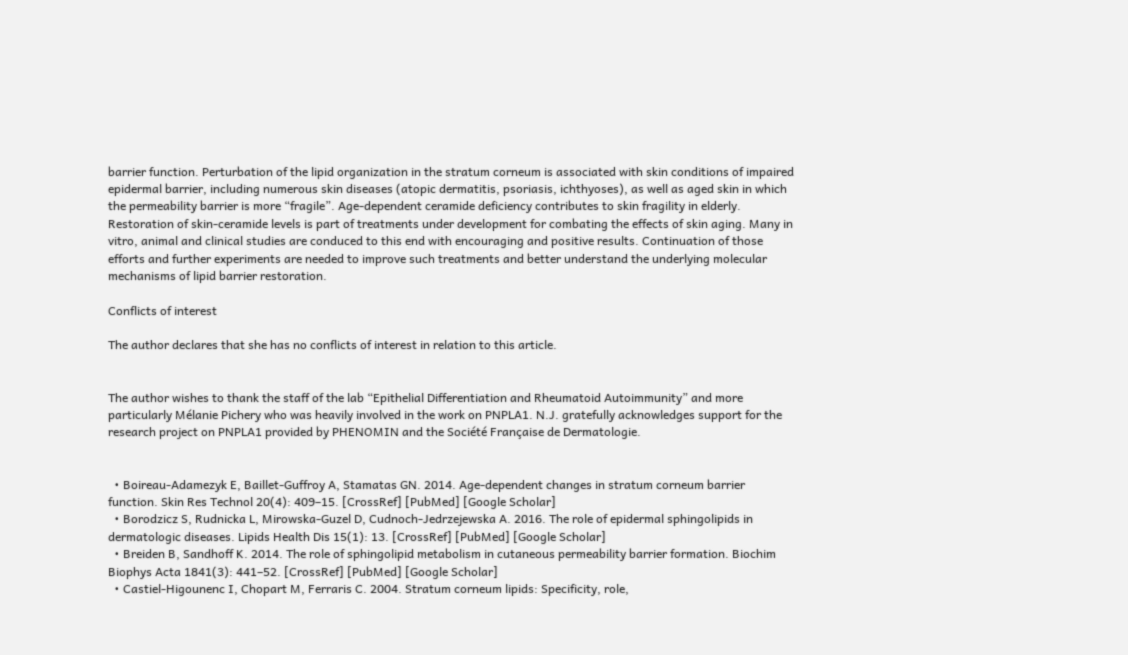barrier function. Perturbation of the lipid organization in the stratum corneum is associated with skin conditions of impaired epidermal barrier, including numerous skin diseases (atopic dermatitis, psoriasis, ichthyoses), as well as aged skin in which the permeability barrier is more “fragile”. Age-dependent ceramide deficiency contributes to skin fragility in elderly. Restoration of skin-ceramide levels is part of treatments under development for combating the effects of skin aging. Many in vitro, animal and clinical studies are conduced to this end with encouraging and positive results. Continuation of those efforts and further experiments are needed to improve such treatments and better understand the underlying molecular mechanisms of lipid barrier restoration.

Conflicts of interest

The author declares that she has no conflicts of interest in relation to this article.


The author wishes to thank the staff of the lab “Epithelial Differentiation and Rheumatoid Autoimmunity” and more particularly Mélanie Pichery who was heavily involved in the work on PNPLA1. N.J. gratefully acknowledges support for the research project on PNPLA1 provided by PHENOMIN and the Société Française de Dermatologie.


  • Boireau-Adamezyk E, Baillet-Guffroy A, Stamatas GN. 2014. Age-dependent changes in stratum corneum barrier function. Skin Res Technol 20(4): 409–15. [CrossRef] [PubMed] [Google Scholar]
  • Borodzicz S, Rudnicka L, Mirowska-Guzel D, Cudnoch-Jedrzejewska A. 2016. The role of epidermal sphingolipids in dermatologic diseases. Lipids Health Dis 15(1): 13. [CrossRef] [PubMed] [Google Scholar]
  • Breiden B, Sandhoff K. 2014. The role of sphingolipid metabolism in cutaneous permeability barrier formation. Biochim Biophys Acta 1841(3): 441–52. [CrossRef] [PubMed] [Google Scholar]
  • Castiel-Higounenc I, Chopart M, Ferraris C. 2004. Stratum corneum lipids: Specificity, role,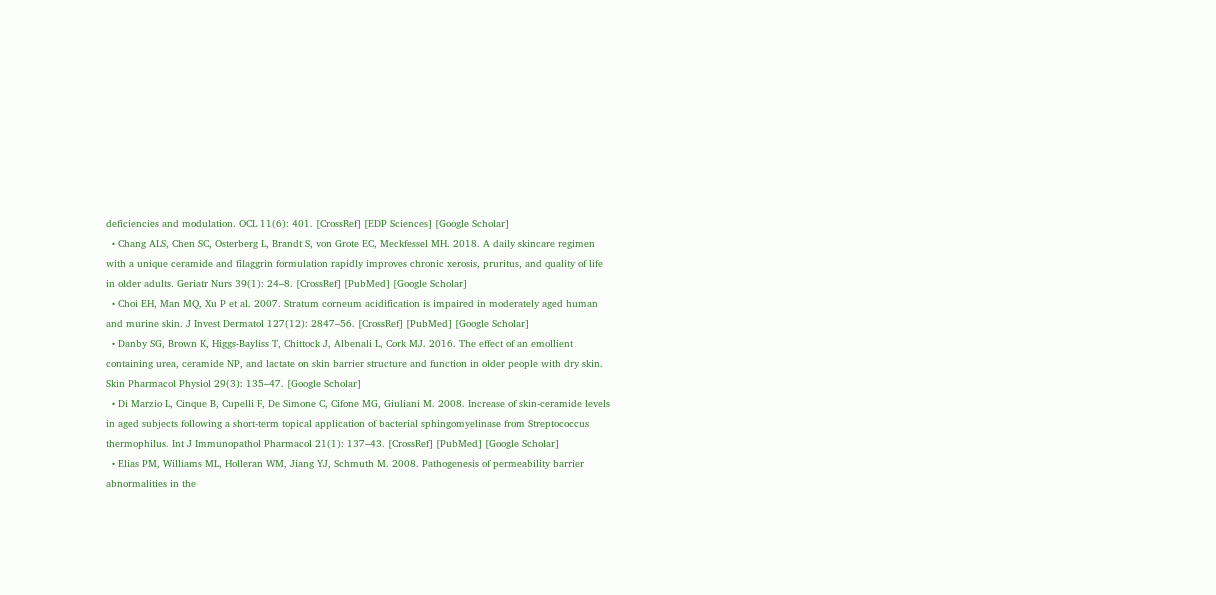deficiencies and modulation. OCL 11(6): 401. [CrossRef] [EDP Sciences] [Google Scholar]
  • Chang ALS, Chen SC, Osterberg L, Brandt S, von Grote EC, Meckfessel MH. 2018. A daily skincare regimen with a unique ceramide and filaggrin formulation rapidly improves chronic xerosis, pruritus, and quality of life in older adults. Geriatr Nurs 39(1): 24–8. [CrossRef] [PubMed] [Google Scholar]
  • Choi EH, Man MQ, Xu P et al. 2007. Stratum corneum acidification is impaired in moderately aged human and murine skin. J Invest Dermatol 127(12): 2847–56. [CrossRef] [PubMed] [Google Scholar]
  • Danby SG, Brown K, Higgs-Bayliss T, Chittock J, Albenali L, Cork MJ. 2016. The effect of an emollient containing urea, ceramide NP, and lactate on skin barrier structure and function in older people with dry skin. Skin Pharmacol Physiol 29(3): 135–47. [Google Scholar]
  • Di Marzio L, Cinque B, Cupelli F, De Simone C, Cifone MG, Giuliani M. 2008. Increase of skin-ceramide levels in aged subjects following a short-term topical application of bacterial sphingomyelinase from Streptococcus thermophilus. Int J Immunopathol Pharmacol 21(1): 137–43. [CrossRef] [PubMed] [Google Scholar]
  • Elias PM, Williams ML, Holleran WM, Jiang YJ, Schmuth M. 2008. Pathogenesis of permeability barrier abnormalities in the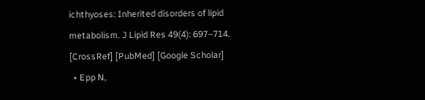ichthyoses: Inherited disorders of lipid metabolism. J Lipid Res 49(4): 697–714. [CrossRef] [PubMed] [Google Scholar]
  • Epp N,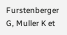Furstenberger G, Muller K et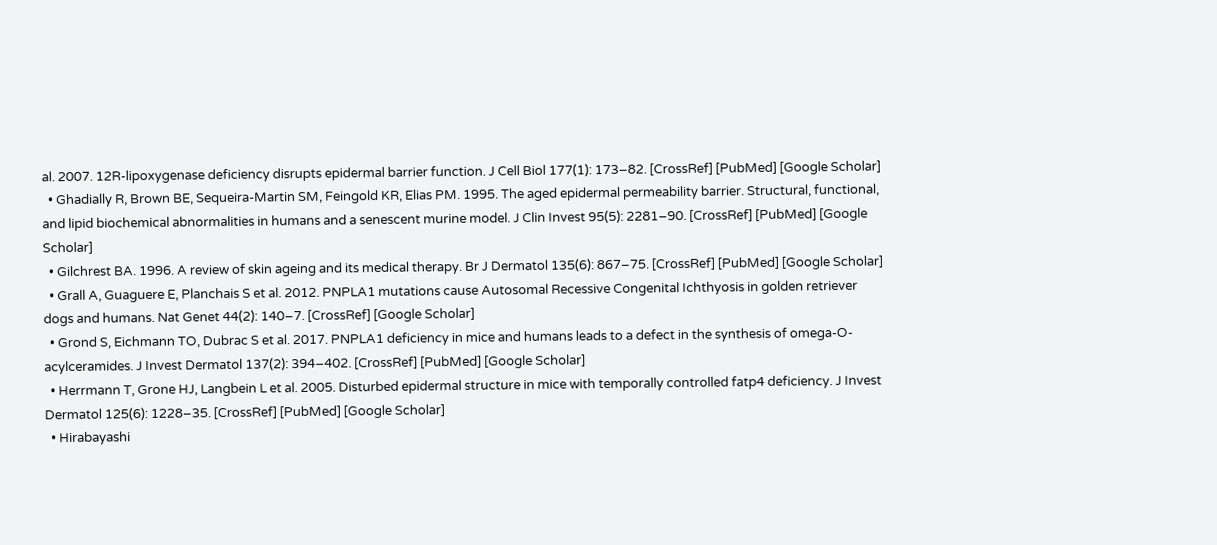al. 2007. 12R-lipoxygenase deficiency disrupts epidermal barrier function. J Cell Biol 177(1): 173–82. [CrossRef] [PubMed] [Google Scholar]
  • Ghadially R, Brown BE, Sequeira-Martin SM, Feingold KR, Elias PM. 1995. The aged epidermal permeability barrier. Structural, functional, and lipid biochemical abnormalities in humans and a senescent murine model. J Clin Invest 95(5): 2281–90. [CrossRef] [PubMed] [Google Scholar]
  • Gilchrest BA. 1996. A review of skin ageing and its medical therapy. Br J Dermatol 135(6): 867–75. [CrossRef] [PubMed] [Google Scholar]
  • Grall A, Guaguere E, Planchais S et al. 2012. PNPLA1 mutations cause Autosomal Recessive Congenital Ichthyosis in golden retriever dogs and humans. Nat Genet 44(2): 140–7. [CrossRef] [Google Scholar]
  • Grond S, Eichmann TO, Dubrac S et al. 2017. PNPLA1 deficiency in mice and humans leads to a defect in the synthesis of omega-O-acylceramides. J Invest Dermatol 137(2): 394–402. [CrossRef] [PubMed] [Google Scholar]
  • Herrmann T, Grone HJ, Langbein L et al. 2005. Disturbed epidermal structure in mice with temporally controlled fatp4 deficiency. J Invest Dermatol 125(6): 1228–35. [CrossRef] [PubMed] [Google Scholar]
  • Hirabayashi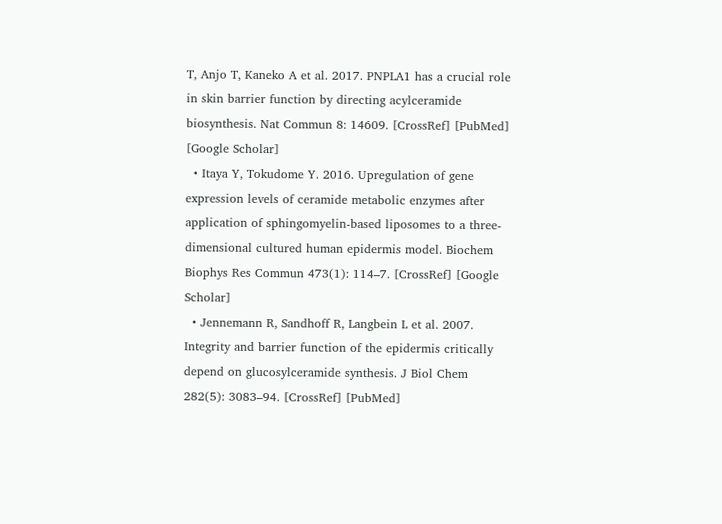T, Anjo T, Kaneko A et al. 2017. PNPLA1 has a crucial role in skin barrier function by directing acylceramide biosynthesis. Nat Commun 8: 14609. [CrossRef] [PubMed] [Google Scholar]
  • Itaya Y, Tokudome Y. 2016. Upregulation of gene expression levels of ceramide metabolic enzymes after application of sphingomyelin-based liposomes to a three-dimensional cultured human epidermis model. Biochem Biophys Res Commun 473(1): 114–7. [CrossRef] [Google Scholar]
  • Jennemann R, Sandhoff R, Langbein L et al. 2007. Integrity and barrier function of the epidermis critically depend on glucosylceramide synthesis. J Biol Chem 282(5): 3083–94. [CrossRef] [PubMed]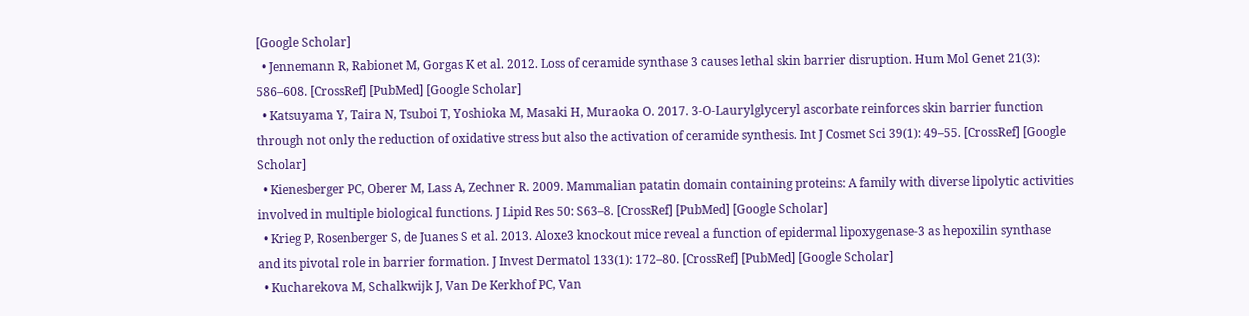[Google Scholar]
  • Jennemann R, Rabionet M, Gorgas K et al. 2012. Loss of ceramide synthase 3 causes lethal skin barrier disruption. Hum Mol Genet 21(3): 586–608. [CrossRef] [PubMed] [Google Scholar]
  • Katsuyama Y, Taira N, Tsuboi T, Yoshioka M, Masaki H, Muraoka O. 2017. 3-O-Laurylglyceryl ascorbate reinforces skin barrier function through not only the reduction of oxidative stress but also the activation of ceramide synthesis. Int J Cosmet Sci 39(1): 49–55. [CrossRef] [Google Scholar]
  • Kienesberger PC, Oberer M, Lass A, Zechner R. 2009. Mammalian patatin domain containing proteins: A family with diverse lipolytic activities involved in multiple biological functions. J Lipid Res 50: S63–8. [CrossRef] [PubMed] [Google Scholar]
  • Krieg P, Rosenberger S, de Juanes S et al. 2013. Aloxe3 knockout mice reveal a function of epidermal lipoxygenase-3 as hepoxilin synthase and its pivotal role in barrier formation. J Invest Dermatol 133(1): 172–80. [CrossRef] [PubMed] [Google Scholar]
  • Kucharekova M, Schalkwijk J, Van De Kerkhof PC, Van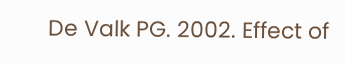De Valk PG. 2002. Effect of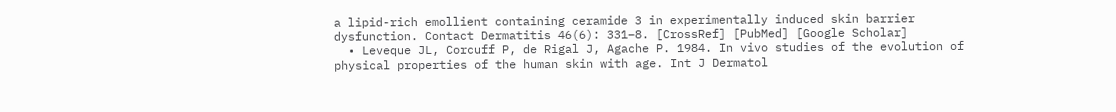a lipid-rich emollient containing ceramide 3 in experimentally induced skin barrier dysfunction. Contact Dermatitis 46(6): 331–8. [CrossRef] [PubMed] [Google Scholar]
  • Leveque JL, Corcuff P, de Rigal J, Agache P. 1984. In vivo studies of the evolution of physical properties of the human skin with age. Int J Dermatol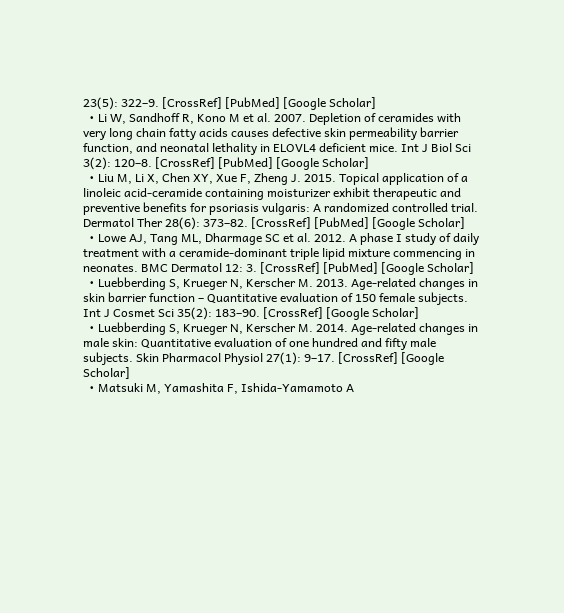23(5): 322–9. [CrossRef] [PubMed] [Google Scholar]
  • Li W, Sandhoff R, Kono M et al. 2007. Depletion of ceramides with very long chain fatty acids causes defective skin permeability barrier function, and neonatal lethality in ELOVL4 deficient mice. Int J Biol Sci 3(2): 120–8. [CrossRef] [PubMed] [Google Scholar]
  • Liu M, Li X, Chen XY, Xue F, Zheng J. 2015. Topical application of a linoleic acid-ceramide containing moisturizer exhibit therapeutic and preventive benefits for psoriasis vulgaris: A randomized controlled trial. Dermatol Ther 28(6): 373–82. [CrossRef] [PubMed] [Google Scholar]
  • Lowe AJ, Tang ML, Dharmage SC et al. 2012. A phase I study of daily treatment with a ceramide-dominant triple lipid mixture commencing in neonates. BMC Dermatol 12: 3. [CrossRef] [PubMed] [Google Scholar]
  • Luebberding S, Krueger N, Kerscher M. 2013. Age-related changes in skin barrier function – Quantitative evaluation of 150 female subjects. Int J Cosmet Sci 35(2): 183–90. [CrossRef] [Google Scholar]
  • Luebberding S, Krueger N, Kerscher M. 2014. Age-related changes in male skin: Quantitative evaluation of one hundred and fifty male subjects. Skin Pharmacol Physiol 27(1): 9–17. [CrossRef] [Google Scholar]
  • Matsuki M, Yamashita F, Ishida-Yamamoto A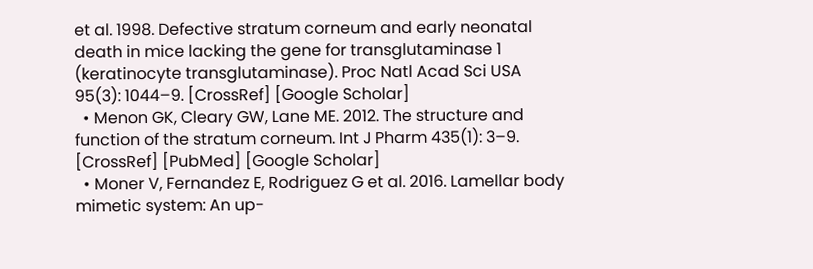et al. 1998. Defective stratum corneum and early neonatal death in mice lacking the gene for transglutaminase 1 (keratinocyte transglutaminase). Proc Natl Acad Sci USA 95(3): 1044–9. [CrossRef] [Google Scholar]
  • Menon GK, Cleary GW, Lane ME. 2012. The structure and function of the stratum corneum. Int J Pharm 435(1): 3–9. [CrossRef] [PubMed] [Google Scholar]
  • Moner V, Fernandez E, Rodriguez G et al. 2016. Lamellar body mimetic system: An up-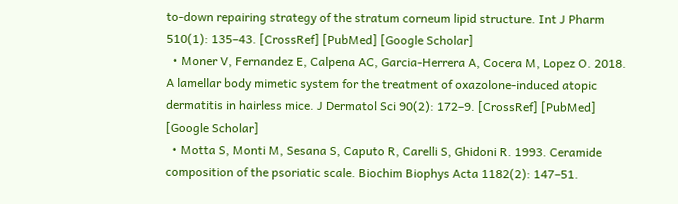to-down repairing strategy of the stratum corneum lipid structure. Int J Pharm 510(1): 135–43. [CrossRef] [PubMed] [Google Scholar]
  • Moner V, Fernandez E, Calpena AC, Garcia-Herrera A, Cocera M, Lopez O. 2018. A lamellar body mimetic system for the treatment of oxazolone-induced atopic dermatitis in hairless mice. J Dermatol Sci 90(2): 172–9. [CrossRef] [PubMed] [Google Scholar]
  • Motta S, Monti M, Sesana S, Caputo R, Carelli S, Ghidoni R. 1993. Ceramide composition of the psoriatic scale. Biochim Biophys Acta 1182(2): 147–51.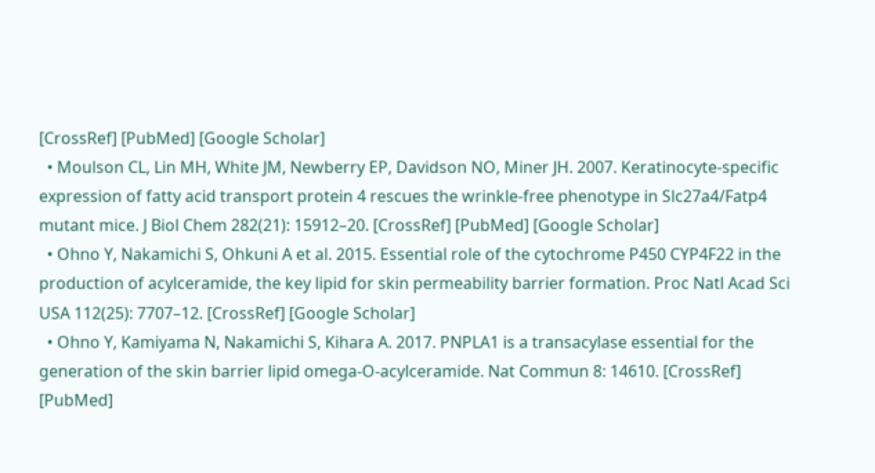[CrossRef] [PubMed] [Google Scholar]
  • Moulson CL, Lin MH, White JM, Newberry EP, Davidson NO, Miner JH. 2007. Keratinocyte-specific expression of fatty acid transport protein 4 rescues the wrinkle-free phenotype in Slc27a4/Fatp4 mutant mice. J Biol Chem 282(21): 15912–20. [CrossRef] [PubMed] [Google Scholar]
  • Ohno Y, Nakamichi S, Ohkuni A et al. 2015. Essential role of the cytochrome P450 CYP4F22 in the production of acylceramide, the key lipid for skin permeability barrier formation. Proc Natl Acad Sci USA 112(25): 7707–12. [CrossRef] [Google Scholar]
  • Ohno Y, Kamiyama N, Nakamichi S, Kihara A. 2017. PNPLA1 is a transacylase essential for the generation of the skin barrier lipid omega-O-acylceramide. Nat Commun 8: 14610. [CrossRef] [PubMed]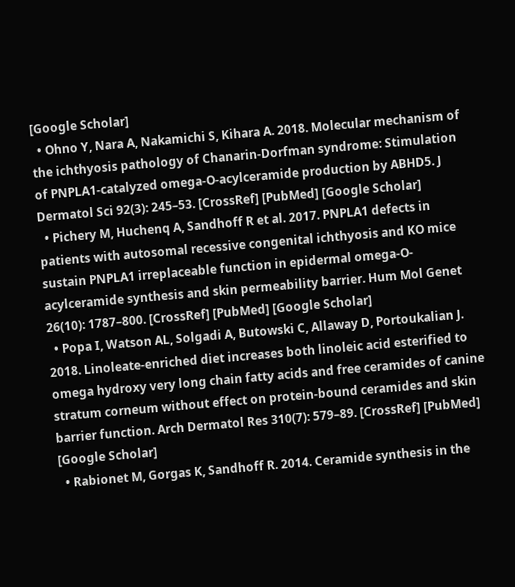[Google Scholar]
  • Ohno Y, Nara A, Nakamichi S, Kihara A. 2018. Molecular mechanism of the ichthyosis pathology of Chanarin-Dorfman syndrome: Stimulation of PNPLA1-catalyzed omega-O-acylceramide production by ABHD5. J Dermatol Sci 92(3): 245–53. [CrossRef] [PubMed] [Google Scholar]
  • Pichery M, Huchenq A, Sandhoff R et al. 2017. PNPLA1 defects in patients with autosomal recessive congenital ichthyosis and KO mice sustain PNPLA1 irreplaceable function in epidermal omega-O-acylceramide synthesis and skin permeability barrier. Hum Mol Genet 26(10): 1787–800. [CrossRef] [PubMed] [Google Scholar]
  • Popa I, Watson AL, Solgadi A, Butowski C, Allaway D, Portoukalian J. 2018. Linoleate-enriched diet increases both linoleic acid esterified to omega hydroxy very long chain fatty acids and free ceramides of canine stratum corneum without effect on protein-bound ceramides and skin barrier function. Arch Dermatol Res 310(7): 579–89. [CrossRef] [PubMed] [Google Scholar]
  • Rabionet M, Gorgas K, Sandhoff R. 2014. Ceramide synthesis in the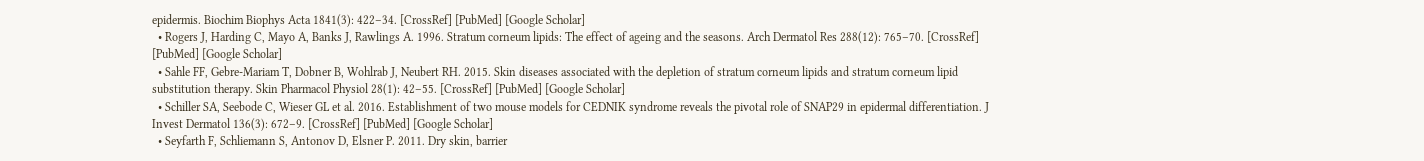epidermis. Biochim Biophys Acta 1841(3): 422–34. [CrossRef] [PubMed] [Google Scholar]
  • Rogers J, Harding C, Mayo A, Banks J, Rawlings A. 1996. Stratum corneum lipids: The effect of ageing and the seasons. Arch Dermatol Res 288(12): 765–70. [CrossRef] [PubMed] [Google Scholar]
  • Sahle FF, Gebre-Mariam T, Dobner B, Wohlrab J, Neubert RH. 2015. Skin diseases associated with the depletion of stratum corneum lipids and stratum corneum lipid substitution therapy. Skin Pharmacol Physiol 28(1): 42–55. [CrossRef] [PubMed] [Google Scholar]
  • Schiller SA, Seebode C, Wieser GL et al. 2016. Establishment of two mouse models for CEDNIK syndrome reveals the pivotal role of SNAP29 in epidermal differentiation. J Invest Dermatol 136(3): 672–9. [CrossRef] [PubMed] [Google Scholar]
  • Seyfarth F, Schliemann S, Antonov D, Elsner P. 2011. Dry skin, barrier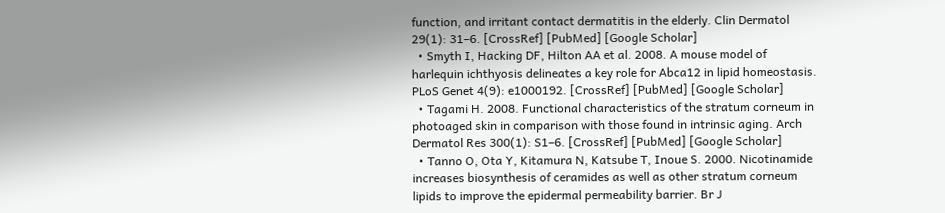function, and irritant contact dermatitis in the elderly. Clin Dermatol 29(1): 31–6. [CrossRef] [PubMed] [Google Scholar]
  • Smyth I, Hacking DF, Hilton AA et al. 2008. A mouse model of harlequin ichthyosis delineates a key role for Abca12 in lipid homeostasis. PLoS Genet 4(9): e1000192. [CrossRef] [PubMed] [Google Scholar]
  • Tagami H. 2008. Functional characteristics of the stratum corneum in photoaged skin in comparison with those found in intrinsic aging. Arch Dermatol Res 300(1): S1–6. [CrossRef] [PubMed] [Google Scholar]
  • Tanno O, Ota Y, Kitamura N, Katsube T, Inoue S. 2000. Nicotinamide increases biosynthesis of ceramides as well as other stratum corneum lipids to improve the epidermal permeability barrier. Br J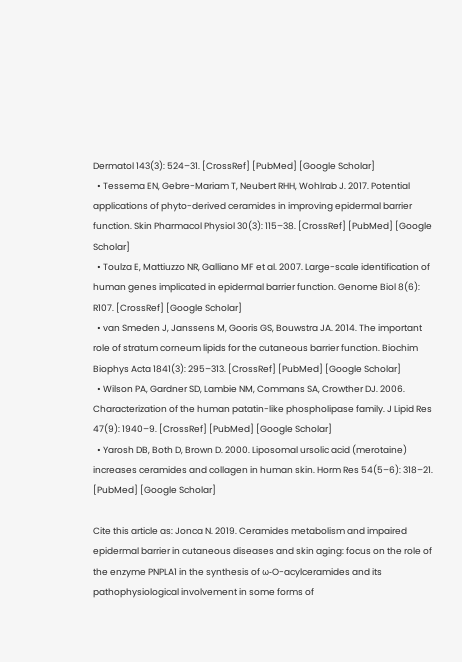Dermatol 143(3): 524–31. [CrossRef] [PubMed] [Google Scholar]
  • Tessema EN, Gebre-Mariam T, Neubert RHH, Wohlrab J. 2017. Potential applications of phyto-derived ceramides in improving epidermal barrier function. Skin Pharmacol Physiol 30(3): 115–38. [CrossRef] [PubMed] [Google Scholar]
  • Toulza E, Mattiuzzo NR, Galliano MF et al. 2007. Large-scale identification of human genes implicated in epidermal barrier function. Genome Biol 8(6): R107. [CrossRef] [Google Scholar]
  • van Smeden J, Janssens M, Gooris GS, Bouwstra JA. 2014. The important role of stratum corneum lipids for the cutaneous barrier function. Biochim Biophys Acta 1841(3): 295–313. [CrossRef] [PubMed] [Google Scholar]
  • Wilson PA, Gardner SD, Lambie NM, Commans SA, Crowther DJ. 2006. Characterization of the human patatin-like phospholipase family. J Lipid Res 47(9): 1940–9. [CrossRef] [PubMed] [Google Scholar]
  • Yarosh DB, Both D, Brown D. 2000. Liposomal ursolic acid (merotaine) increases ceramides and collagen in human skin. Horm Res 54(5–6): 318–21. [PubMed] [Google Scholar]

Cite this article as: Jonca N. 2019. Ceramides metabolism and impaired epidermal barrier in cutaneous diseases and skin aging: focus on the role of the enzyme PNPLA1 in the synthesis of ω-O-acylceramides and its pathophysiological involvement in some forms of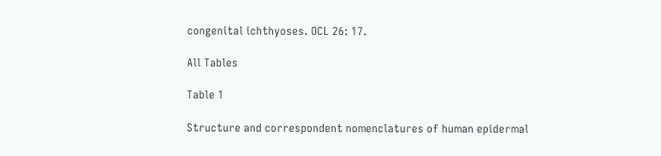congenital ichthyoses. OCL 26: 17.

All Tables

Table 1

Structure and correspondent nomenclatures of human epidermal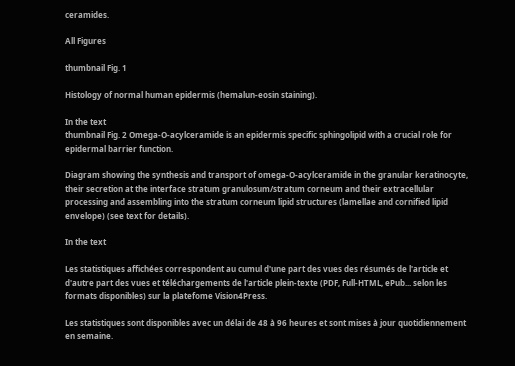ceramides.

All Figures

thumbnail Fig. 1

Histology of normal human epidermis (hemalun-eosin staining).

In the text
thumbnail Fig. 2 Omega-O-acylceramide is an epidermis specific sphingolipid with a crucial role for epidermal barrier function.

Diagram showing the synthesis and transport of omega-O-acylceramide in the granular keratinocyte, their secretion at the interface stratum granulosum/stratum corneum and their extracellular processing and assembling into the stratum corneum lipid structures (lamellae and cornified lipid envelope) (see text for details).

In the text

Les statistiques affichées correspondent au cumul d'une part des vues des résumés de l'article et d'autre part des vues et téléchargements de l'article plein-texte (PDF, Full-HTML, ePub... selon les formats disponibles) sur la platefome Vision4Press.

Les statistiques sont disponibles avec un délai de 48 à 96 heures et sont mises à jour quotidiennement en semaine.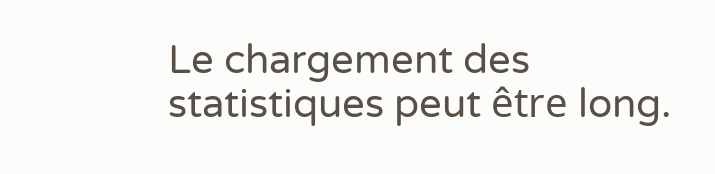Le chargement des statistiques peut être long.